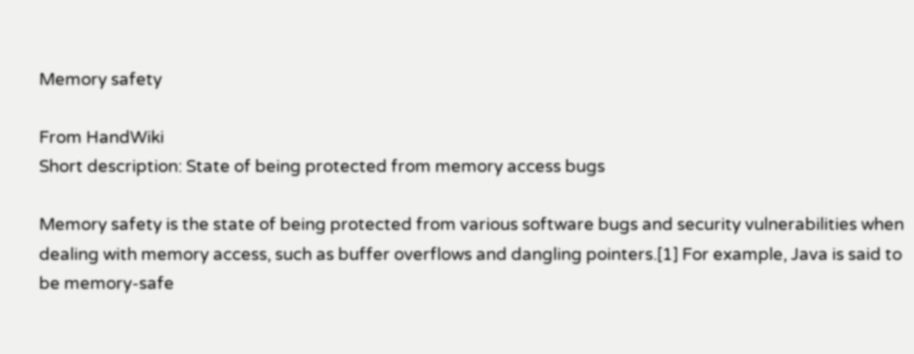Memory safety

From HandWiki
Short description: State of being protected from memory access bugs

Memory safety is the state of being protected from various software bugs and security vulnerabilities when dealing with memory access, such as buffer overflows and dangling pointers.[1] For example, Java is said to be memory-safe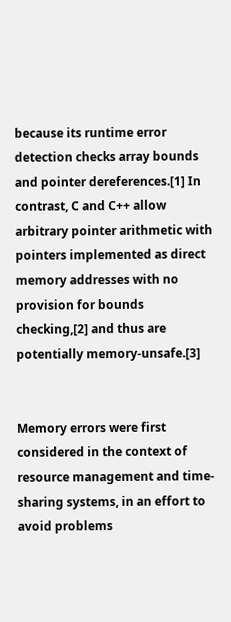because its runtime error detection checks array bounds and pointer dereferences.[1] In contrast, C and C++ allow arbitrary pointer arithmetic with pointers implemented as direct memory addresses with no provision for bounds checking,[2] and thus are potentially memory-unsafe.[3]


Memory errors were first considered in the context of resource management and time-sharing systems, in an effort to avoid problems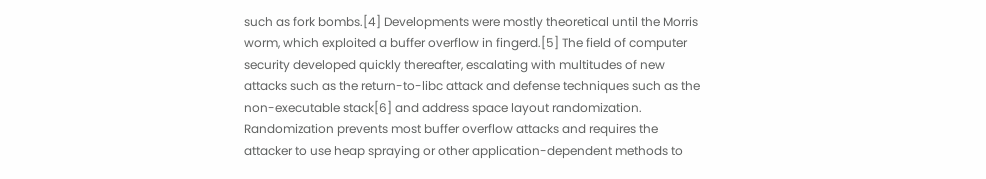such as fork bombs.[4] Developments were mostly theoretical until the Morris worm, which exploited a buffer overflow in fingerd.[5] The field of computer security developed quickly thereafter, escalating with multitudes of new attacks such as the return-to-libc attack and defense techniques such as the non-executable stack[6] and address space layout randomization. Randomization prevents most buffer overflow attacks and requires the attacker to use heap spraying or other application-dependent methods to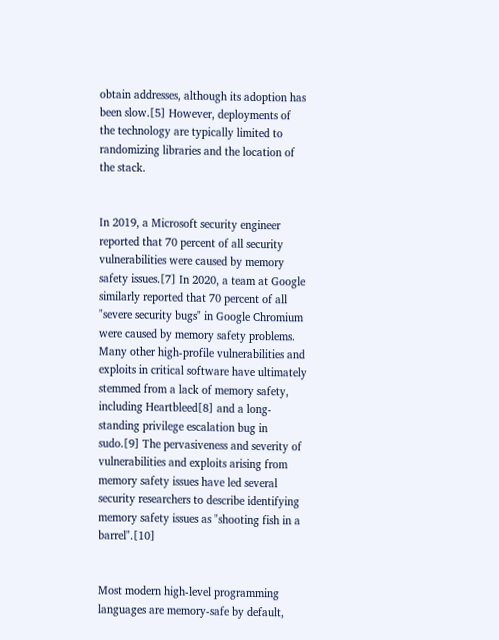obtain addresses, although its adoption has been slow.[5] However, deployments of the technology are typically limited to randomizing libraries and the location of the stack.


In 2019, a Microsoft security engineer reported that 70 percent of all security vulnerabilities were caused by memory safety issues.[7] In 2020, a team at Google similarly reported that 70 percent of all "severe security bugs" in Google Chromium were caused by memory safety problems. Many other high-profile vulnerabilities and exploits in critical software have ultimately stemmed from a lack of memory safety, including Heartbleed[8] and a long-standing privilege escalation bug in sudo.[9] The pervasiveness and severity of vulnerabilities and exploits arising from memory safety issues have led several security researchers to describe identifying memory safety issues as "shooting fish in a barrel".[10]


Most modern high-level programming languages are memory-safe by default,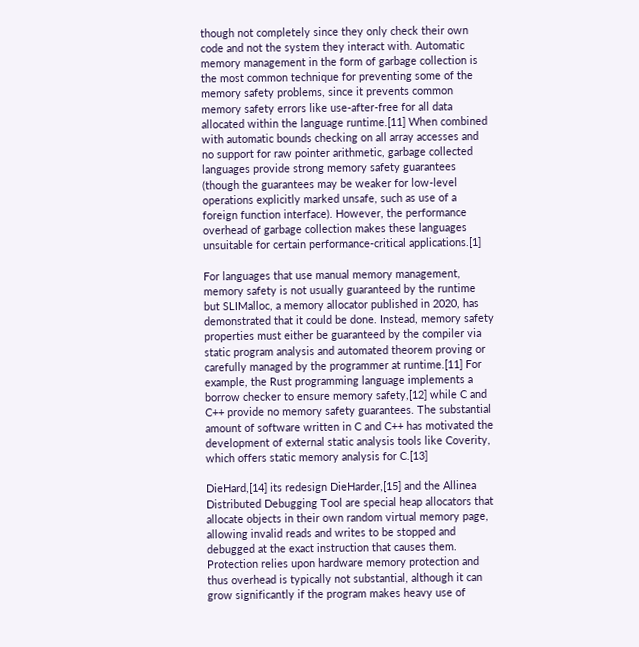though not completely since they only check their own code and not the system they interact with. Automatic memory management in the form of garbage collection is the most common technique for preventing some of the memory safety problems, since it prevents common memory safety errors like use-after-free for all data allocated within the language runtime.[11] When combined with automatic bounds checking on all array accesses and no support for raw pointer arithmetic, garbage collected languages provide strong memory safety guarantees (though the guarantees may be weaker for low-level operations explicitly marked unsafe, such as use of a foreign function interface). However, the performance overhead of garbage collection makes these languages unsuitable for certain performance-critical applications.[1]

For languages that use manual memory management, memory safety is not usually guaranteed by the runtime but SLIMalloc, a memory allocator published in 2020, has demonstrated that it could be done. Instead, memory safety properties must either be guaranteed by the compiler via static program analysis and automated theorem proving or carefully managed by the programmer at runtime.[11] For example, the Rust programming language implements a borrow checker to ensure memory safety,[12] while C and C++ provide no memory safety guarantees. The substantial amount of software written in C and C++ has motivated the development of external static analysis tools like Coverity, which offers static memory analysis for C.[13]

DieHard,[14] its redesign DieHarder,[15] and the Allinea Distributed Debugging Tool are special heap allocators that allocate objects in their own random virtual memory page, allowing invalid reads and writes to be stopped and debugged at the exact instruction that causes them. Protection relies upon hardware memory protection and thus overhead is typically not substantial, although it can grow significantly if the program makes heavy use of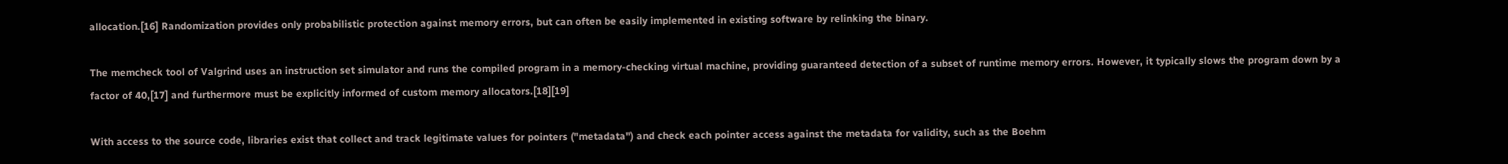allocation.[16] Randomization provides only probabilistic protection against memory errors, but can often be easily implemented in existing software by relinking the binary.

The memcheck tool of Valgrind uses an instruction set simulator and runs the compiled program in a memory-checking virtual machine, providing guaranteed detection of a subset of runtime memory errors. However, it typically slows the program down by a factor of 40,[17] and furthermore must be explicitly informed of custom memory allocators.[18][19]

With access to the source code, libraries exist that collect and track legitimate values for pointers ("metadata") and check each pointer access against the metadata for validity, such as the Boehm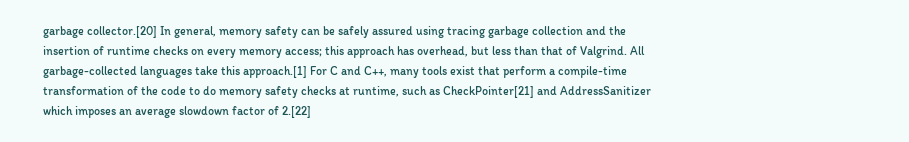garbage collector.[20] In general, memory safety can be safely assured using tracing garbage collection and the insertion of runtime checks on every memory access; this approach has overhead, but less than that of Valgrind. All garbage-collected languages take this approach.[1] For C and C++, many tools exist that perform a compile-time transformation of the code to do memory safety checks at runtime, such as CheckPointer[21] and AddressSanitizer which imposes an average slowdown factor of 2.[22]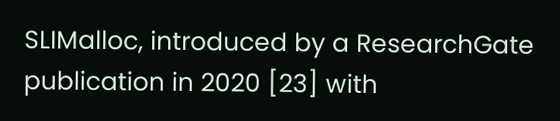SLIMalloc, introduced by a ResearchGate publication in 2020 [23] with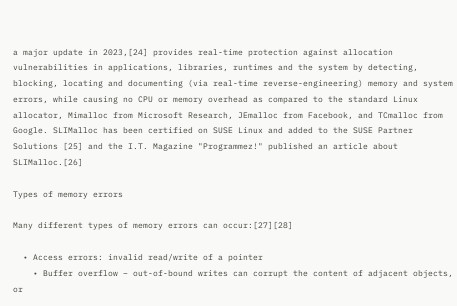a major update in 2023,[24] provides real-time protection against allocation vulnerabilities in applications, libraries, runtimes and the system by detecting, blocking, locating and documenting (via real-time reverse-engineering) memory and system errors, while causing no CPU or memory overhead as compared to the standard Linux allocator, Mimalloc from Microsoft Research, JEmalloc from Facebook, and TCmalloc from Google. SLIMalloc has been certified on SUSE Linux and added to the SUSE Partner Solutions [25] and the I.T. Magazine "Programmez!" published an article about SLIMalloc.[26]

Types of memory errors

Many different types of memory errors can occur:[27][28]

  • Access errors: invalid read/write of a pointer
    • Buffer overflow – out-of-bound writes can corrupt the content of adjacent objects, or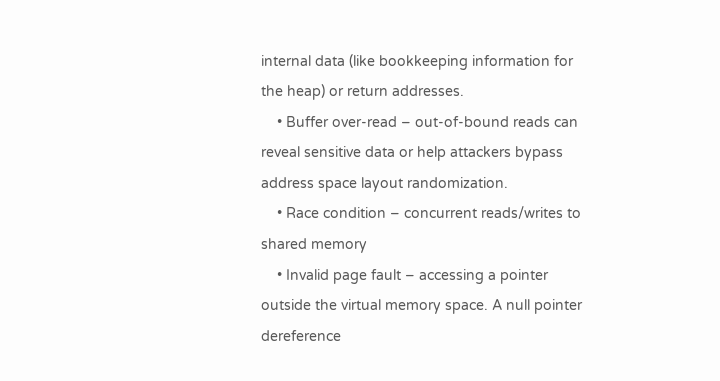internal data (like bookkeeping information for the heap) or return addresses.
    • Buffer over-read – out-of-bound reads can reveal sensitive data or help attackers bypass address space layout randomization.
    • Race condition – concurrent reads/writes to shared memory
    • Invalid page fault – accessing a pointer outside the virtual memory space. A null pointer dereference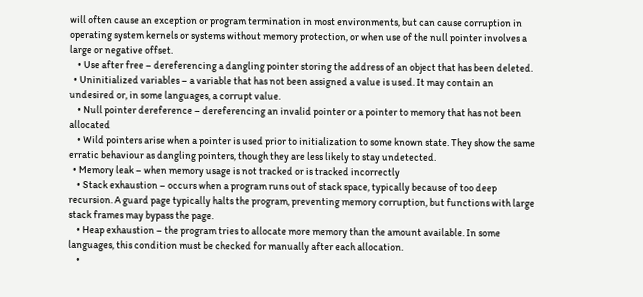will often cause an exception or program termination in most environments, but can cause corruption in operating system kernels or systems without memory protection, or when use of the null pointer involves a large or negative offset.
    • Use after free – dereferencing a dangling pointer storing the address of an object that has been deleted.
  • Uninitialized variables – a variable that has not been assigned a value is used. It may contain an undesired or, in some languages, a corrupt value.
    • Null pointer dereference – dereferencing an invalid pointer or a pointer to memory that has not been allocated
    • Wild pointers arise when a pointer is used prior to initialization to some known state. They show the same erratic behaviour as dangling pointers, though they are less likely to stay undetected.
  • Memory leak – when memory usage is not tracked or is tracked incorrectly
    • Stack exhaustion – occurs when a program runs out of stack space, typically because of too deep recursion. A guard page typically halts the program, preventing memory corruption, but functions with large stack frames may bypass the page.
    • Heap exhaustion – the program tries to allocate more memory than the amount available. In some languages, this condition must be checked for manually after each allocation.
    •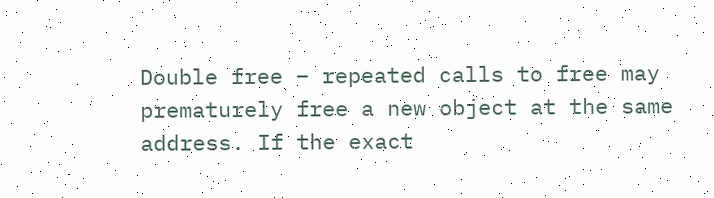Double free – repeated calls to free may prematurely free a new object at the same address. If the exact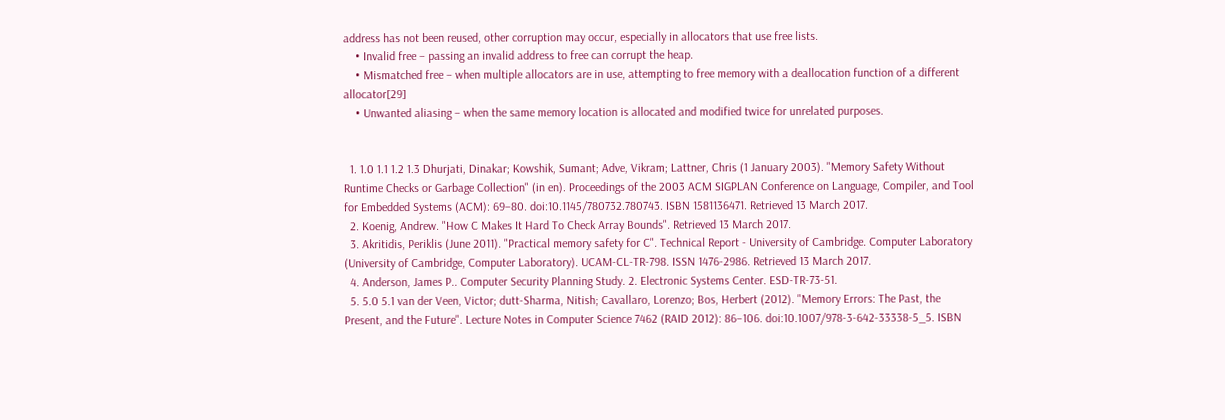address has not been reused, other corruption may occur, especially in allocators that use free lists.
    • Invalid free – passing an invalid address to free can corrupt the heap.
    • Mismatched free – when multiple allocators are in use, attempting to free memory with a deallocation function of a different allocator[29]
    • Unwanted aliasing – when the same memory location is allocated and modified twice for unrelated purposes.


  1. 1.0 1.1 1.2 1.3 Dhurjati, Dinakar; Kowshik, Sumant; Adve, Vikram; Lattner, Chris (1 January 2003). "Memory Safety Without Runtime Checks or Garbage Collection" (in en). Proceedings of the 2003 ACM SIGPLAN Conference on Language, Compiler, and Tool for Embedded Systems (ACM): 69–80. doi:10.1145/780732.780743. ISBN 1581136471. Retrieved 13 March 2017.
  2. Koenig, Andrew. "How C Makes It Hard To Check Array Bounds". Retrieved 13 March 2017.
  3. Akritidis, Periklis (June 2011). "Practical memory safety for C". Technical Report - University of Cambridge. Computer Laboratory (University of Cambridge, Computer Laboratory). UCAM-CL-TR-798. ISSN 1476-2986. Retrieved 13 March 2017.
  4. Anderson, James P.. Computer Security Planning Study. 2. Electronic Systems Center. ESD-TR-73-51.
  5. 5.0 5.1 van der Veen, Victor; dutt-Sharma, Nitish; Cavallaro, Lorenzo; Bos, Herbert (2012). "Memory Errors: The Past, the Present, and the Future". Lecture Notes in Computer Science 7462 (RAID 2012): 86–106. doi:10.1007/978-3-642-33338-5_5. ISBN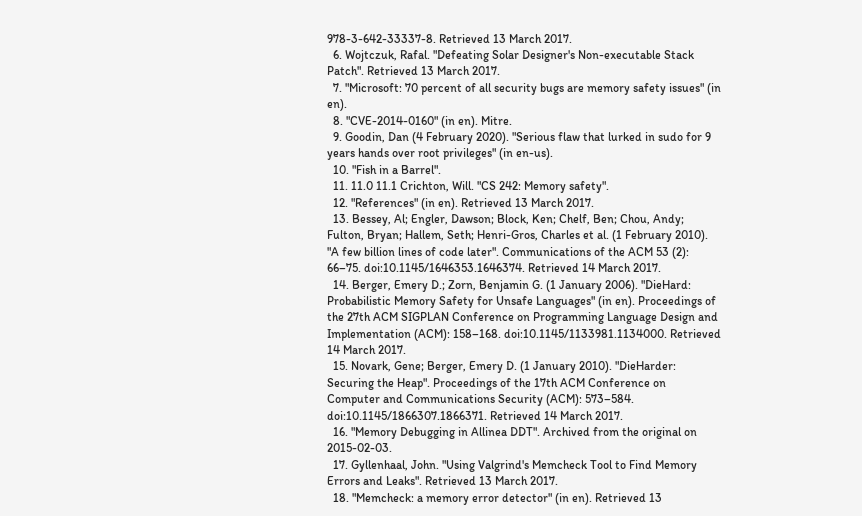978-3-642-33337-8. Retrieved 13 March 2017.
  6. Wojtczuk, Rafal. "Defeating Solar Designer's Non-executable Stack Patch". Retrieved 13 March 2017.
  7. "Microsoft: 70 percent of all security bugs are memory safety issues" (in en).
  8. "CVE-2014-0160" (in en). Mitre.
  9. Goodin, Dan (4 February 2020). "Serious flaw that lurked in sudo for 9 years hands over root privileges" (in en-us).
  10. "Fish in a Barrel".
  11. 11.0 11.1 Crichton, Will. "CS 242: Memory safety".
  12. "References" (in en). Retrieved 13 March 2017.
  13. Bessey, Al; Engler, Dawson; Block, Ken; Chelf, Ben; Chou, Andy; Fulton, Bryan; Hallem, Seth; Henri-Gros, Charles et al. (1 February 2010). "A few billion lines of code later". Communications of the ACM 53 (2): 66–75. doi:10.1145/1646353.1646374. Retrieved 14 March 2017.
  14. Berger, Emery D.; Zorn, Benjamin G. (1 January 2006). "DieHard: Probabilistic Memory Safety for Unsafe Languages" (in en). Proceedings of the 27th ACM SIGPLAN Conference on Programming Language Design and Implementation (ACM): 158–168. doi:10.1145/1133981.1134000. Retrieved 14 March 2017.
  15. Novark, Gene; Berger, Emery D. (1 January 2010). "DieHarder: Securing the Heap". Proceedings of the 17th ACM Conference on Computer and Communications Security (ACM): 573–584. doi:10.1145/1866307.1866371. Retrieved 14 March 2017.
  16. "Memory Debugging in Allinea DDT". Archived from the original on 2015-02-03.
  17. Gyllenhaal, John. "Using Valgrind's Memcheck Tool to Find Memory Errors and Leaks". Retrieved 13 March 2017.
  18. "Memcheck: a memory error detector" (in en). Retrieved 13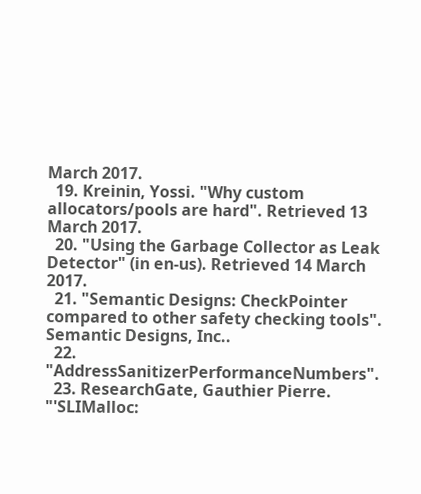March 2017.
  19. Kreinin, Yossi. "Why custom allocators/pools are hard". Retrieved 13 March 2017.
  20. "Using the Garbage Collector as Leak Detector" (in en-us). Retrieved 14 March 2017.
  21. "Semantic Designs: CheckPointer compared to other safety checking tools". Semantic Designs, Inc..
  22. "AddressSanitizerPerformanceNumbers".
  23. ResearchGate, Gauthier Pierre. "'SLIMalloc: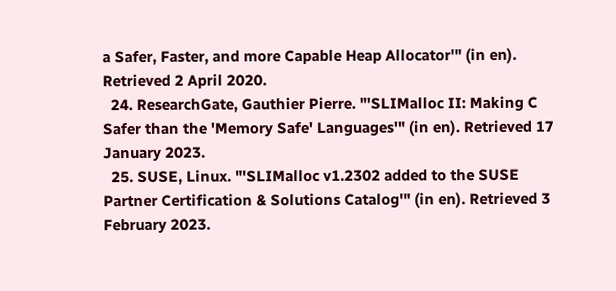a Safer, Faster, and more Capable Heap Allocator'" (in en). Retrieved 2 April 2020.
  24. ResearchGate, Gauthier Pierre. "'SLIMalloc II: Making C Safer than the 'Memory Safe' Languages'" (in en). Retrieved 17 January 2023.
  25. SUSE, Linux. "'SLIMalloc v1.2302 added to the SUSE Partner Certification & Solutions Catalog'" (in en). Retrieved 3 February 2023.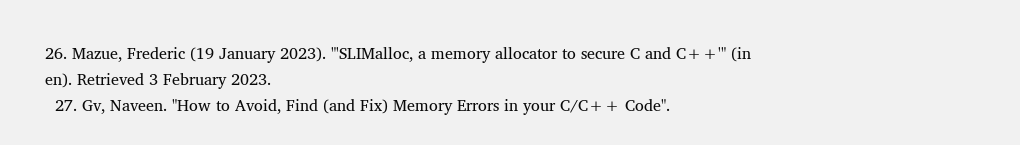26. Mazue, Frederic (19 January 2023). "'SLIMalloc, a memory allocator to secure C and C++'" (in en). Retrieved 3 February 2023.
  27. Gv, Naveen. "How to Avoid, Find (and Fix) Memory Errors in your C/C++ Code".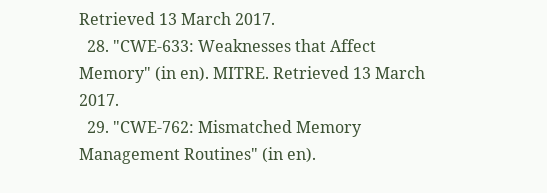Retrieved 13 March 2017.
  28. "CWE-633: Weaknesses that Affect Memory" (in en). MITRE. Retrieved 13 March 2017.
  29. "CWE-762: Mismatched Memory Management Routines" (in en).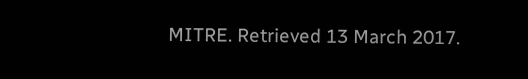MITRE. Retrieved 13 March 2017.